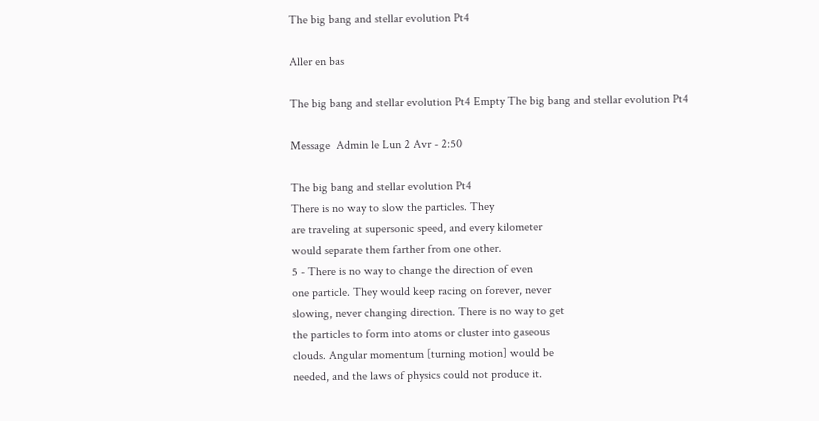The big bang and stellar evolution Pt4

Aller en bas

The big bang and stellar evolution Pt4 Empty The big bang and stellar evolution Pt4

Message  Admin le Lun 2 Avr - 2:50

The big bang and stellar evolution Pt4
There is no way to slow the particles. They
are traveling at supersonic speed, and every kilometer
would separate them farther from one other.
5 - There is no way to change the direction of even
one particle. They would keep racing on forever, never
slowing, never changing direction. There is no way to get
the particles to form into atoms or cluster into gaseous
clouds. Angular momentum [turning motion] would be
needed, and the laws of physics could not produce it.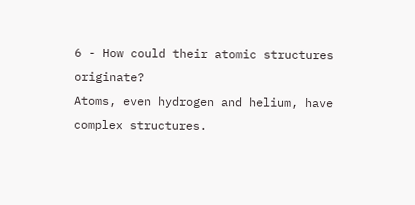6 - How could their atomic structures originate?
Atoms, even hydrogen and helium, have complex structures.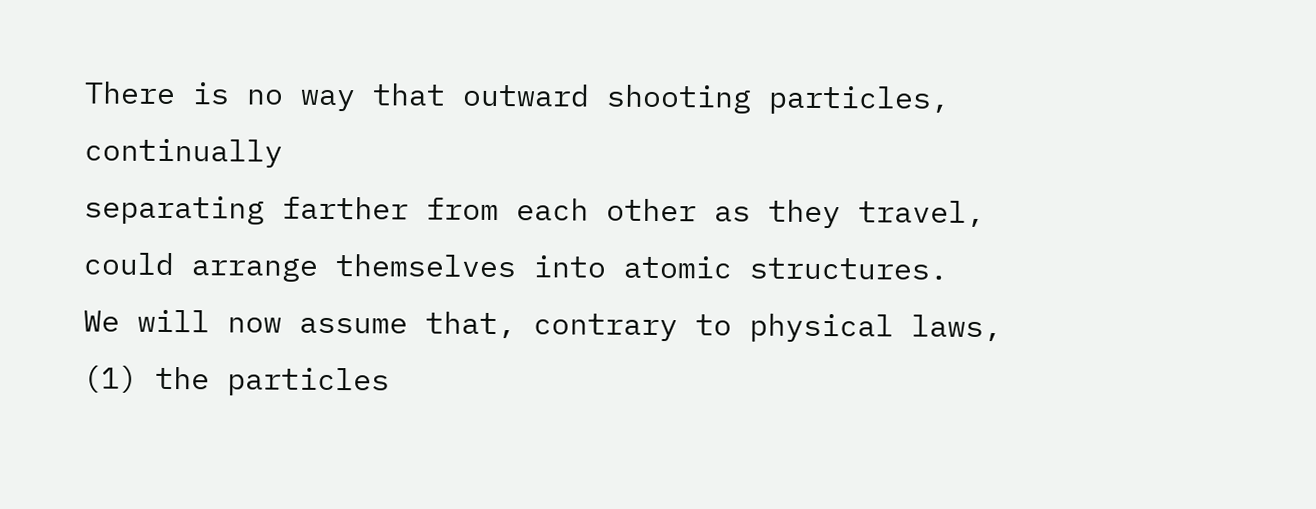There is no way that outward shooting particles, continually
separating farther from each other as they travel,
could arrange themselves into atomic structures.
We will now assume that, contrary to physical laws,
(1) the particles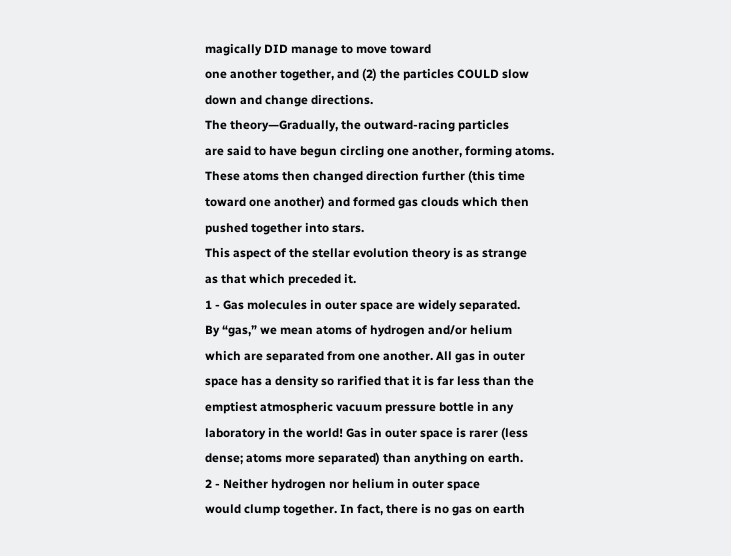magically DID manage to move toward
one another together, and (2) the particles COULD slow
down and change directions.
The theory—Gradually, the outward-racing particles
are said to have begun circling one another, forming atoms.
These atoms then changed direction further (this time
toward one another) and formed gas clouds which then
pushed together into stars.
This aspect of the stellar evolution theory is as strange
as that which preceded it.
1 - Gas molecules in outer space are widely separated.
By “gas,” we mean atoms of hydrogen and/or helium
which are separated from one another. All gas in outer
space has a density so rarified that it is far less than the
emptiest atmospheric vacuum pressure bottle in any
laboratory in the world! Gas in outer space is rarer (less
dense; atoms more separated) than anything on earth.
2 - Neither hydrogen nor helium in outer space
would clump together. In fact, there is no gas on earth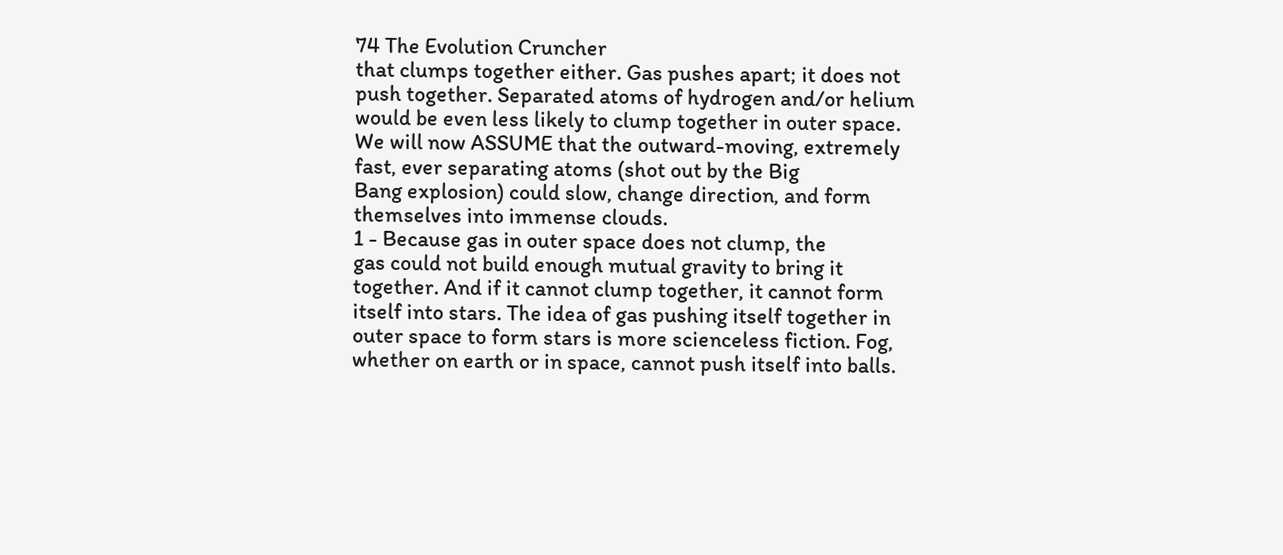74 The Evolution Cruncher
that clumps together either. Gas pushes apart; it does not
push together. Separated atoms of hydrogen and/or helium
would be even less likely to clump together in outer space.
We will now ASSUME that the outward-moving, extremely
fast, ever separating atoms (shot out by the Big
Bang explosion) could slow, change direction, and form
themselves into immense clouds.
1 - Because gas in outer space does not clump, the
gas could not build enough mutual gravity to bring it
together. And if it cannot clump together, it cannot form
itself into stars. The idea of gas pushing itself together in
outer space to form stars is more scienceless fiction. Fog,
whether on earth or in space, cannot push itself into balls.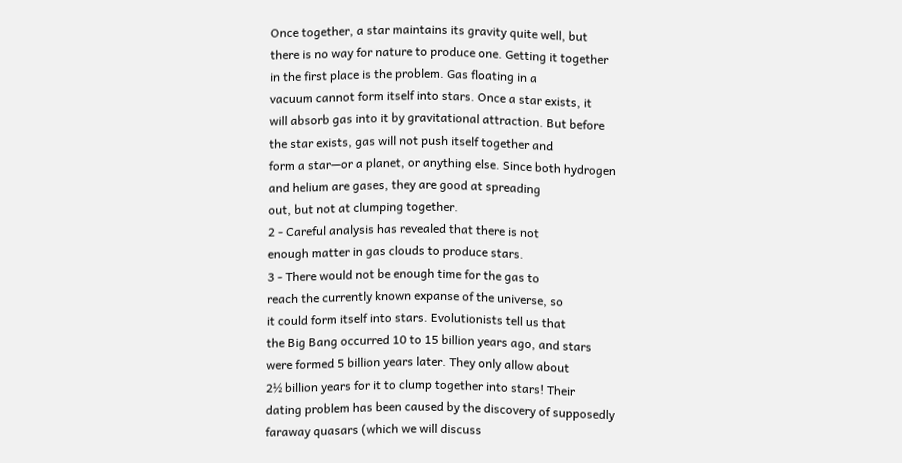Once together, a star maintains its gravity quite well, but
there is no way for nature to produce one. Getting it together
in the first place is the problem. Gas floating in a
vacuum cannot form itself into stars. Once a star exists, it
will absorb gas into it by gravitational attraction. But before
the star exists, gas will not push itself together and
form a star—or a planet, or anything else. Since both hydrogen
and helium are gases, they are good at spreading
out, but not at clumping together.
2 - Careful analysis has revealed that there is not
enough matter in gas clouds to produce stars.
3 - There would not be enough time for the gas to
reach the currently known expanse of the universe, so
it could form itself into stars. Evolutionists tell us that
the Big Bang occurred 10 to 15 billion years ago, and stars
were formed 5 billion years later. They only allow about
2½ billion years for it to clump together into stars! Their
dating problem has been caused by the discovery of supposedly
faraway quasars (which we will discuss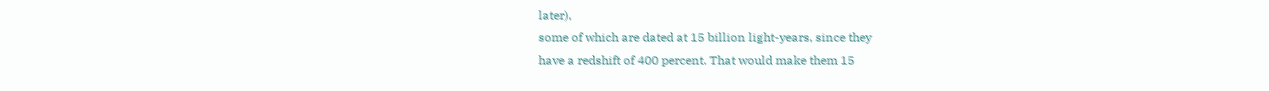later),
some of which are dated at 15 billion light-years, since they
have a redshift of 400 percent. That would make them 15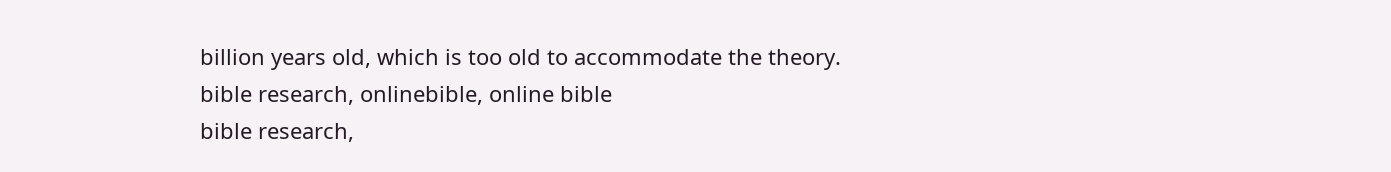billion years old, which is too old to accommodate the theory.
bible research, onlinebible, online bible
bible research,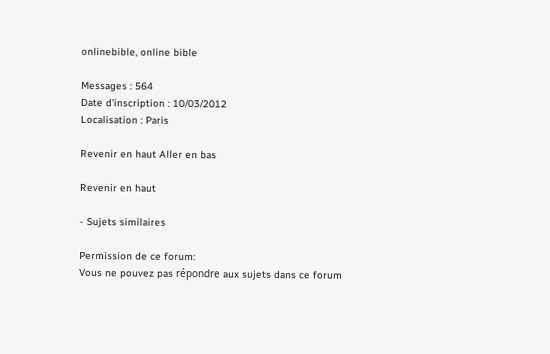onlinebible, online bible

Messages : 564
Date d'inscription : 10/03/2012
Localisation : Paris

Revenir en haut Aller en bas

Revenir en haut

- Sujets similaires

Permission de ce forum:
Vous ne pouvez pas répondre aux sujets dans ce forum